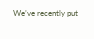We’ve recently put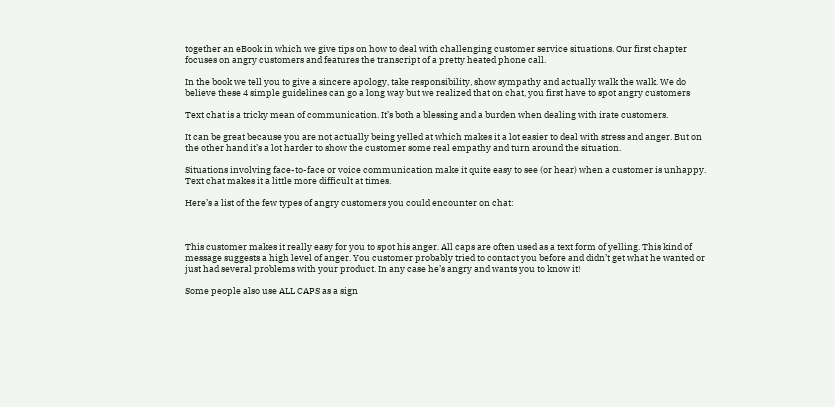together an eBook in which we give tips on how to deal with challenging customer service situations. Our first chapter focuses on angry customers and features the transcript of a pretty heated phone call.

In the book we tell you to give a sincere apology, take responsibility, show sympathy and actually walk the walk. We do believe these 4 simple guidelines can go a long way but we realized that on chat, you first have to spot angry customers

Text chat is a tricky mean of communication. It’s both a blessing and a burden when dealing with irate customers.

It can be great because you are not actually being yelled at which makes it a lot easier to deal with stress and anger. But on the other hand it’s a lot harder to show the customer some real empathy and turn around the situation.

Situations involving face-to-face or voice communication make it quite easy to see (or hear) when a customer is unhappy. Text chat makes it a little more difficult at times.

Here’s a list of the few types of angry customers you could encounter on chat:



This customer makes it really easy for you to spot his anger. All caps are often used as a text form of yelling. This kind of message suggests a high level of anger. You customer probably tried to contact you before and didn’t get what he wanted or just had several problems with your product. In any case he’s angry and wants you to know it!

Some people also use ALL CAPS as a sign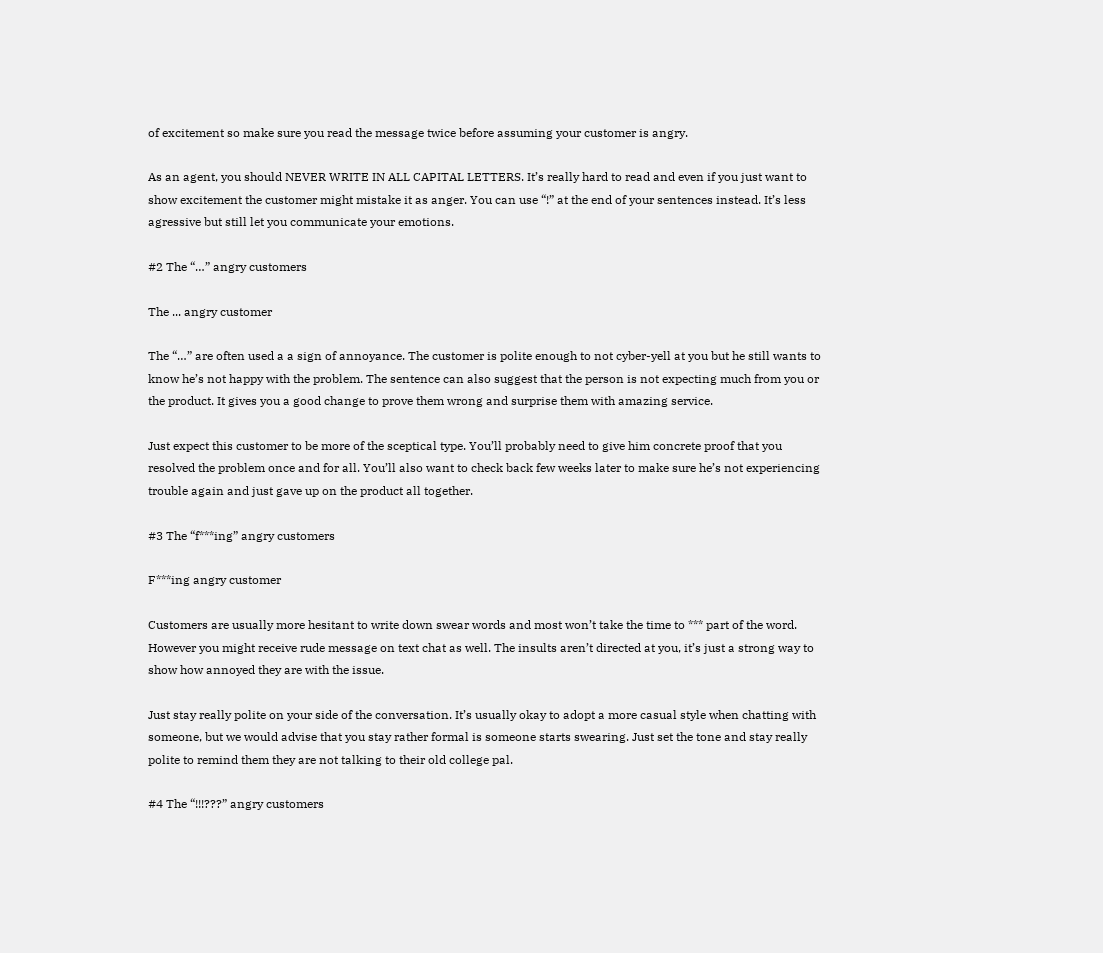of excitement so make sure you read the message twice before assuming your customer is angry.

As an agent, you should NEVER WRITE IN ALL CAPITAL LETTERS. It’s really hard to read and even if you just want to show excitement the customer might mistake it as anger. You can use “!” at the end of your sentences instead. It’s less agressive but still let you communicate your emotions.

#2 The “…” angry customers

The ... angry customer

The “…” are often used a a sign of annoyance. The customer is polite enough to not cyber-yell at you but he still wants to know he’s not happy with the problem. The sentence can also suggest that the person is not expecting much from you or the product. It gives you a good change to prove them wrong and surprise them with amazing service.

Just expect this customer to be more of the sceptical type. You’ll probably need to give him concrete proof that you resolved the problem once and for all. You’ll also want to check back few weeks later to make sure he’s not experiencing trouble again and just gave up on the product all together.

#3 The “f***ing” angry customers

F***ing angry customer

Customers are usually more hesitant to write down swear words and most won’t take the time to *** part of the word. However you might receive rude message on text chat as well. The insults aren’t directed at you, it’s just a strong way to show how annoyed they are with the issue.

Just stay really polite on your side of the conversation. It’s usually okay to adopt a more casual style when chatting with someone, but we would advise that you stay rather formal is someone starts swearing. Just set the tone and stay really polite to remind them they are not talking to their old college pal.

#4 The “!!!???” angry customers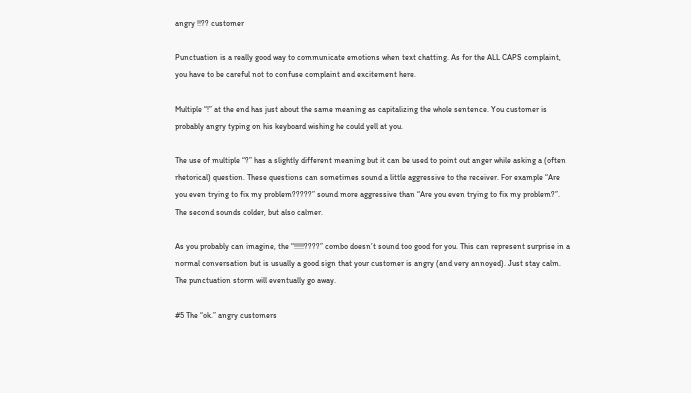angry !!?? customer

Punctuation is a really good way to communicate emotions when text chatting. As for the ALL CAPS complaint, you have to be careful not to confuse complaint and excitement here.

Multiple “!” at the end has just about the same meaning as capitalizing the whole sentence. You customer is probably angry typing on his keyboard wishing he could yell at you.

The use of multiple “?” has a slightly different meaning but it can be used to point out anger while asking a (often rhetorical) question. These questions can sometimes sound a little aggressive to the receiver. For example “Are you even trying to fix my problem?????” sound more aggressive than “Are you even trying to fix my problem?”. The second sounds colder, but also calmer.

As you probably can imagine, the “!!!!!????” combo doesn’t sound too good for you. This can represent surprise in a normal conversation but is usually a good sign that your customer is angry (and very annoyed). Just stay calm. The punctuation storm will eventually go away.

#5 The “ok.” angry customers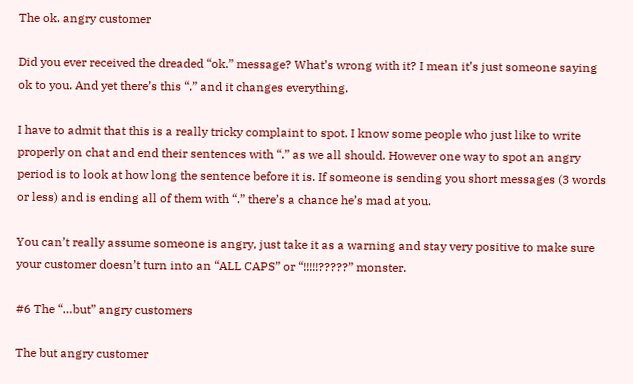The ok. angry customer

Did you ever received the dreaded “ok.” message? What’s wrong with it? I mean it’s just someone saying ok to you. And yet there’s this “.” and it changes everything.

I have to admit that this is a really tricky complaint to spot. I know some people who just like to write properly on chat and end their sentences with “.” as we all should. However one way to spot an angry period is to look at how long the sentence before it is. If someone is sending you short messages (3 words or less) and is ending all of them with “.” there’s a chance he’s mad at you.

You can’t really assume someone is angry, just take it as a warning and stay very positive to make sure your customer doesn’t turn into an “ALL CAPS” or “!!!!!?????” monster.

#6 The “…but” angry customers

The but angry customer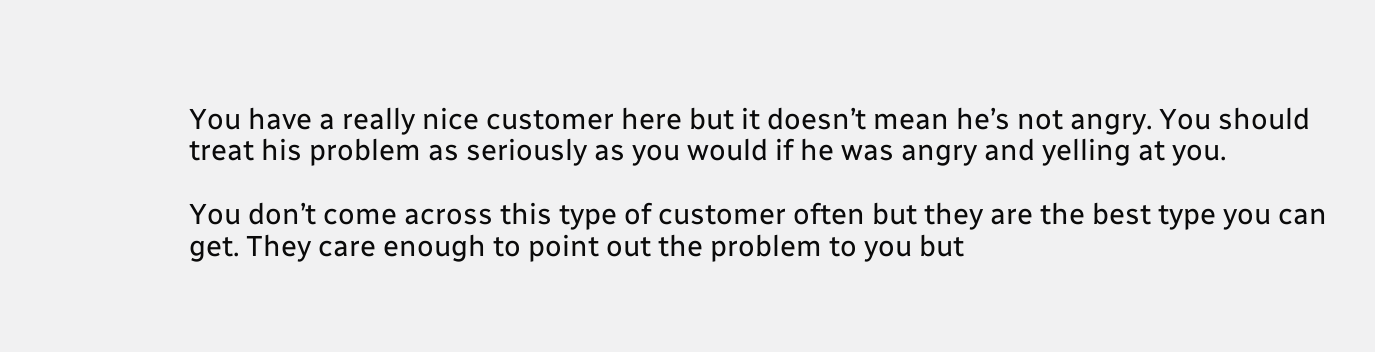You have a really nice customer here but it doesn’t mean he’s not angry. You should treat his problem as seriously as you would if he was angry and yelling at you.

You don’t come across this type of customer often but they are the best type you can get. They care enough to point out the problem to you but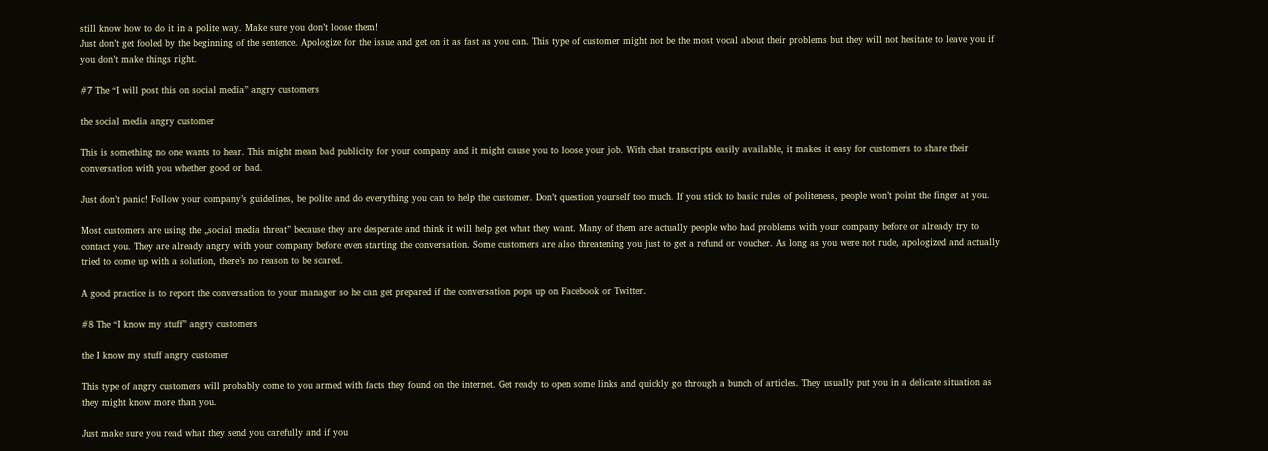still know how to do it in a polite way. Make sure you don’t loose them!
Just don’t get fooled by the beginning of the sentence. Apologize for the issue and get on it as fast as you can. This type of customer might not be the most vocal about their problems but they will not hesitate to leave you if you don’t make things right.

#7 The “I will post this on social media” angry customers

the social media angry customer

This is something no one wants to hear. This might mean bad publicity for your company and it might cause you to loose your job. With chat transcripts easily available, it makes it easy for customers to share their conversation with you whether good or bad.

Just don’t panic! Follow your company’s guidelines, be polite and do everything you can to help the customer. Don’t question yourself too much. If you stick to basic rules of politeness, people won’t point the finger at you.

Most customers are using the „social media threat” because they are desperate and think it will help get what they want. Many of them are actually people who had problems with your company before or already try to contact you. They are already angry with your company before even starting the conversation. Some customers are also threatening you just to get a refund or voucher. As long as you were not rude, apologized and actually tried to come up with a solution, there’s no reason to be scared.

A good practice is to report the conversation to your manager so he can get prepared if the conversation pops up on Facebook or Twitter.

#8 The “I know my stuff” angry customers

the I know my stuff angry customer

This type of angry customers will probably come to you armed with facts they found on the internet. Get ready to open some links and quickly go through a bunch of articles. They usually put you in a delicate situation as they might know more than you.

Just make sure you read what they send you carefully and if you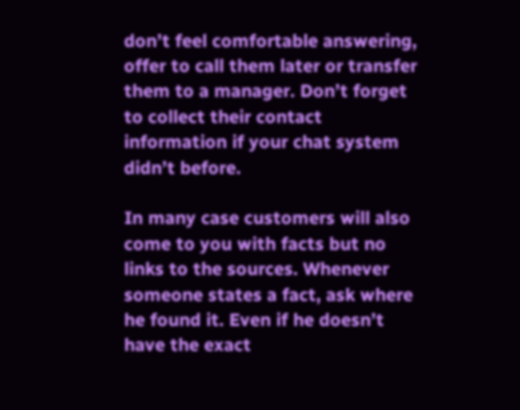don’t feel comfortable answering, offer to call them later or transfer them to a manager. Don’t forget to collect their contact information if your chat system didn’t before.

In many case customers will also come to you with facts but no links to the sources. Whenever someone states a fact, ask where he found it. Even if he doesn’t have the exact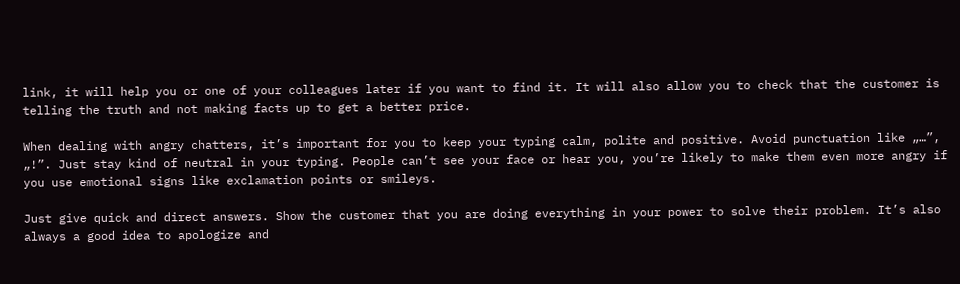link, it will help you or one of your colleagues later if you want to find it. It will also allow you to check that the customer is telling the truth and not making facts up to get a better price.

When dealing with angry chatters, it’s important for you to keep your typing calm, polite and positive. Avoid punctuation like „…”, „!”. Just stay kind of neutral in your typing. People can’t see your face or hear you, you’re likely to make them even more angry if you use emotional signs like exclamation points or smileys.

Just give quick and direct answers. Show the customer that you are doing everything in your power to solve their problem. It’s also always a good idea to apologize and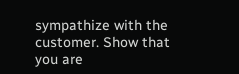sympathize with the customer. Show that you are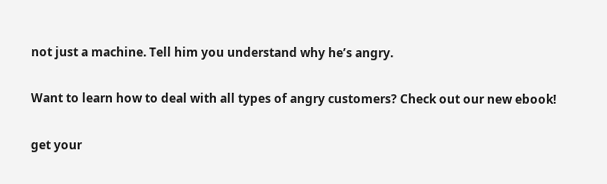not just a machine. Tell him you understand why he’s angry.

Want to learn how to deal with all types of angry customers? Check out our new ebook!

get your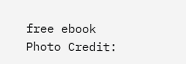free ebook
Photo Credit: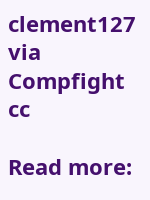clement127 via Compfight cc

Read more: